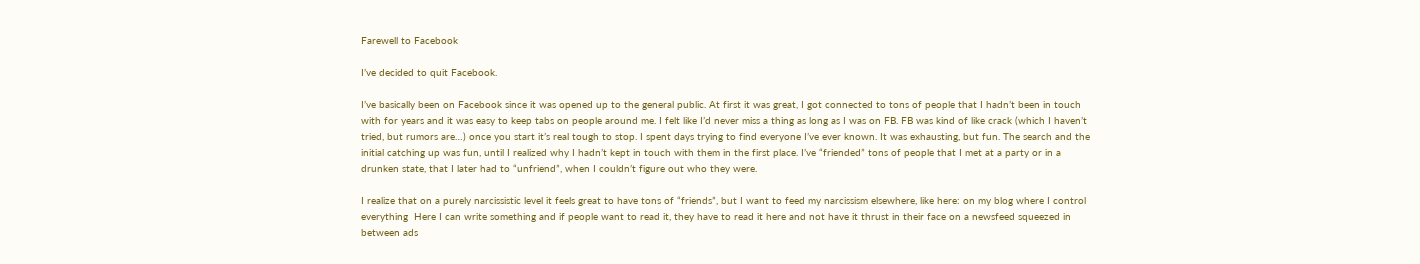Farewell to Facebook

I’ve decided to quit Facebook.

I’ve basically been on Facebook since it was opened up to the general public. At first it was great, I got connected to tons of people that I hadn’t been in touch with for years and it was easy to keep tabs on people around me. I felt like I’d never miss a thing as long as I was on FB. FB was kind of like crack (which I haven’t tried, but rumors are…) once you start it’s real tough to stop. I spent days trying to find everyone I’ve ever known. It was exhausting, but fun. The search and the initial catching up was fun, until I realized why I hadn’t kept in touch with them in the first place. I’ve “friended” tons of people that I met at a party or in a drunken state, that I later had to “unfriend”, when I couldn’t figure out who they were.

I realize that on a purely narcissistic level it feels great to have tons of “friends”, but I want to feed my narcissism elsewhere, like here: on my blog where I control everything  Here I can write something and if people want to read it, they have to read it here and not have it thrust in their face on a newsfeed squeezed in between ads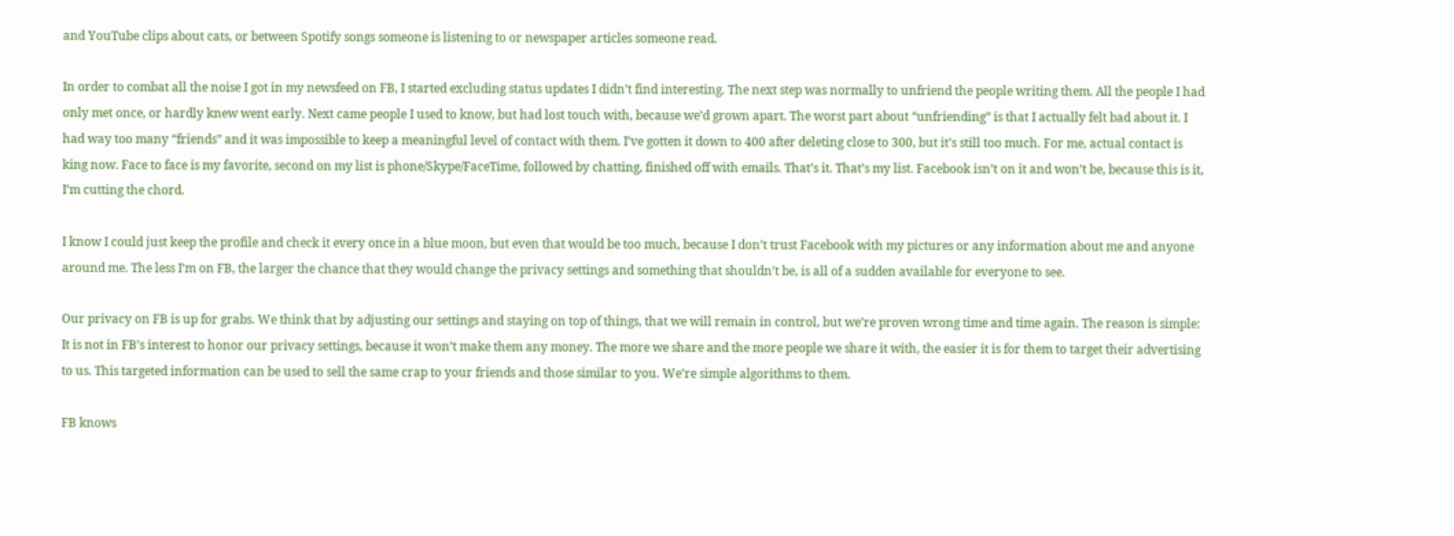and YouTube clips about cats, or between Spotify songs someone is listening to or newspaper articles someone read.

In order to combat all the noise I got in my newsfeed on FB, I started excluding status updates I didn’t find interesting. The next step was normally to unfriend the people writing them. All the people I had only met once, or hardly knew went early. Next came people I used to know, but had lost touch with, because we’d grown apart. The worst part about “unfriending” is that I actually felt bad about it. I had way too many “friends” and it was impossible to keep a meaningful level of contact with them. I’ve gotten it down to 400 after deleting close to 300, but it’s still too much. For me, actual contact is king now. Face to face is my favorite, second on my list is phone/Skype/FaceTime, followed by chatting, finished off with emails. That’s it. That’s my list. Facebook isn’t on it and won’t be, because this is it, I’m cutting the chord.

I know I could just keep the profile and check it every once in a blue moon, but even that would be too much, because I don’t trust Facebook with my pictures or any information about me and anyone around me. The less I’m on FB, the larger the chance that they would change the privacy settings and something that shouldn’t be, is all of a sudden available for everyone to see.

Our privacy on FB is up for grabs. We think that by adjusting our settings and staying on top of things, that we will remain in control, but we’re proven wrong time and time again. The reason is simple: It is not in FB’s interest to honor our privacy settings, because it won’t make them any money. The more we share and the more people we share it with, the easier it is for them to target their advertising to us. This targeted information can be used to sell the same crap to your friends and those similar to you. We’re simple algorithms to them.

FB knows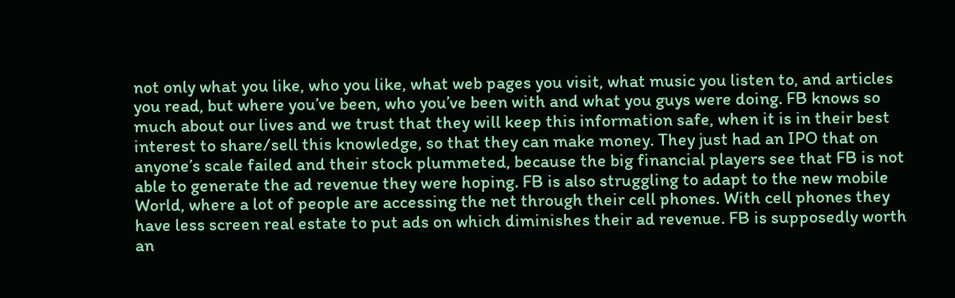not only what you like, who you like, what web pages you visit, what music you listen to, and articles you read, but where you’ve been, who you’ve been with and what you guys were doing. FB knows so much about our lives and we trust that they will keep this information safe, when it is in their best interest to share/sell this knowledge, so that they can make money. They just had an IPO that on anyone’s scale failed and their stock plummeted, because the big financial players see that FB is not able to generate the ad revenue they were hoping. FB is also struggling to adapt to the new mobile World, where a lot of people are accessing the net through their cell phones. With cell phones they have less screen real estate to put ads on which diminishes their ad revenue. FB is supposedly worth an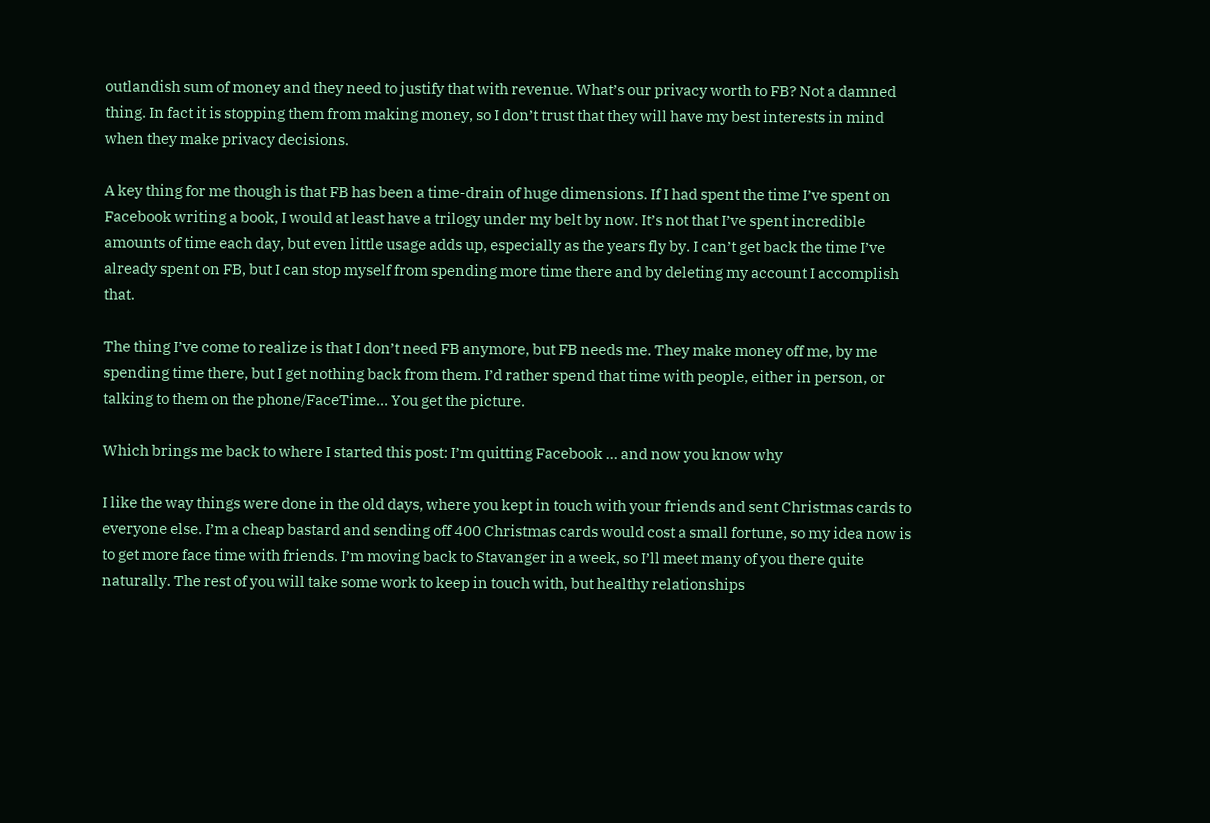outlandish sum of money and they need to justify that with revenue. What’s our privacy worth to FB? Not a damned thing. In fact it is stopping them from making money, so I don’t trust that they will have my best interests in mind when they make privacy decisions.

A key thing for me though is that FB has been a time-drain of huge dimensions. If I had spent the time I’ve spent on Facebook writing a book, I would at least have a trilogy under my belt by now. It’s not that I’ve spent incredible amounts of time each day, but even little usage adds up, especially as the years fly by. I can’t get back the time I’ve already spent on FB, but I can stop myself from spending more time there and by deleting my account I accomplish that.

The thing I’ve come to realize is that I don’t need FB anymore, but FB needs me. They make money off me, by me spending time there, but I get nothing back from them. I’d rather spend that time with people, either in person, or talking to them on the phone/FaceTime… You get the picture.

Which brings me back to where I started this post: I’m quitting Facebook … and now you know why

I like the way things were done in the old days, where you kept in touch with your friends and sent Christmas cards to everyone else. I’m a cheap bastard and sending off 400 Christmas cards would cost a small fortune, so my idea now is to get more face time with friends. I’m moving back to Stavanger in a week, so I’ll meet many of you there quite naturally. The rest of you will take some work to keep in touch with, but healthy relationships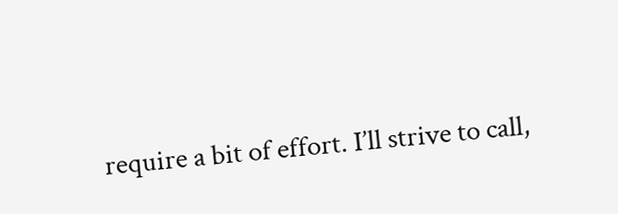require a bit of effort. I’ll strive to call,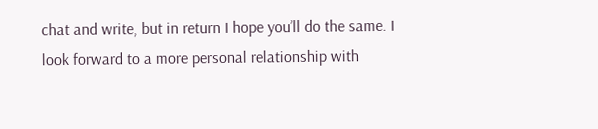chat and write, but in return I hope you’ll do the same. I look forward to a more personal relationship with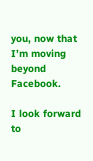you, now that I’m moving beyond Facebook.

I look forward to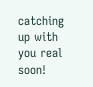catching up with you real soon!